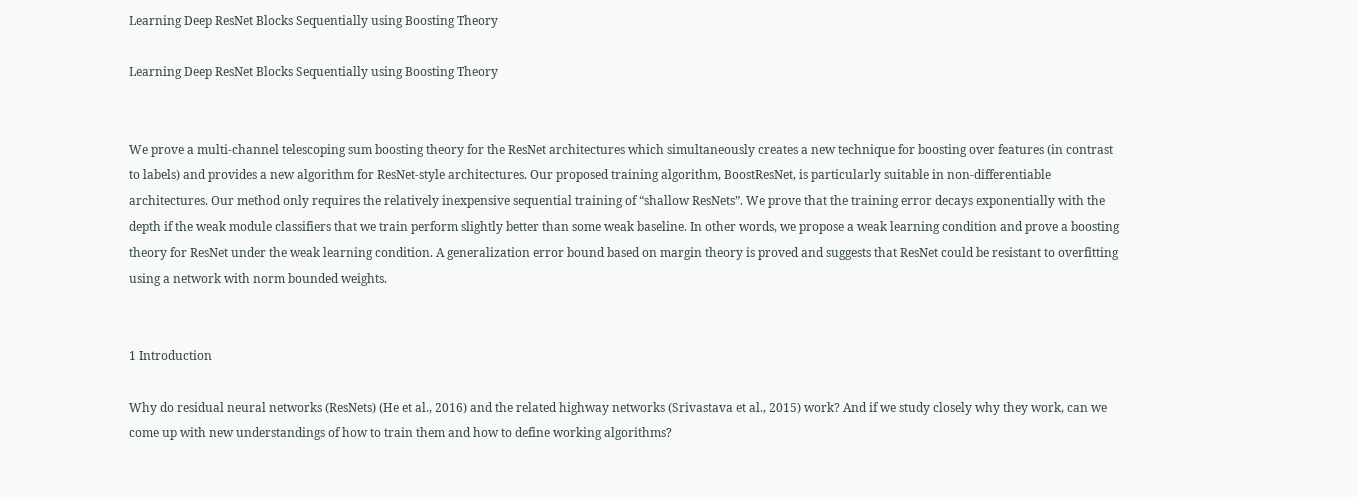Learning Deep ResNet Blocks Sequentially using Boosting Theory

Learning Deep ResNet Blocks Sequentially using Boosting Theory


We prove a multi-channel telescoping sum boosting theory for the ResNet architectures which simultaneously creates a new technique for boosting over features (in contrast to labels) and provides a new algorithm for ResNet-style architectures. Our proposed training algorithm, BoostResNet, is particularly suitable in non-differentiable architectures. Our method only requires the relatively inexpensive sequential training of “shallow ResNets”. We prove that the training error decays exponentially with the depth if the weak module classifiers that we train perform slightly better than some weak baseline. In other words, we propose a weak learning condition and prove a boosting theory for ResNet under the weak learning condition. A generalization error bound based on margin theory is proved and suggests that ResNet could be resistant to overfitting using a network with norm bounded weights.


1 Introduction

Why do residual neural networks (ResNets) (He et al., 2016) and the related highway networks (Srivastava et al., 2015) work? And if we study closely why they work, can we come up with new understandings of how to train them and how to define working algorithms?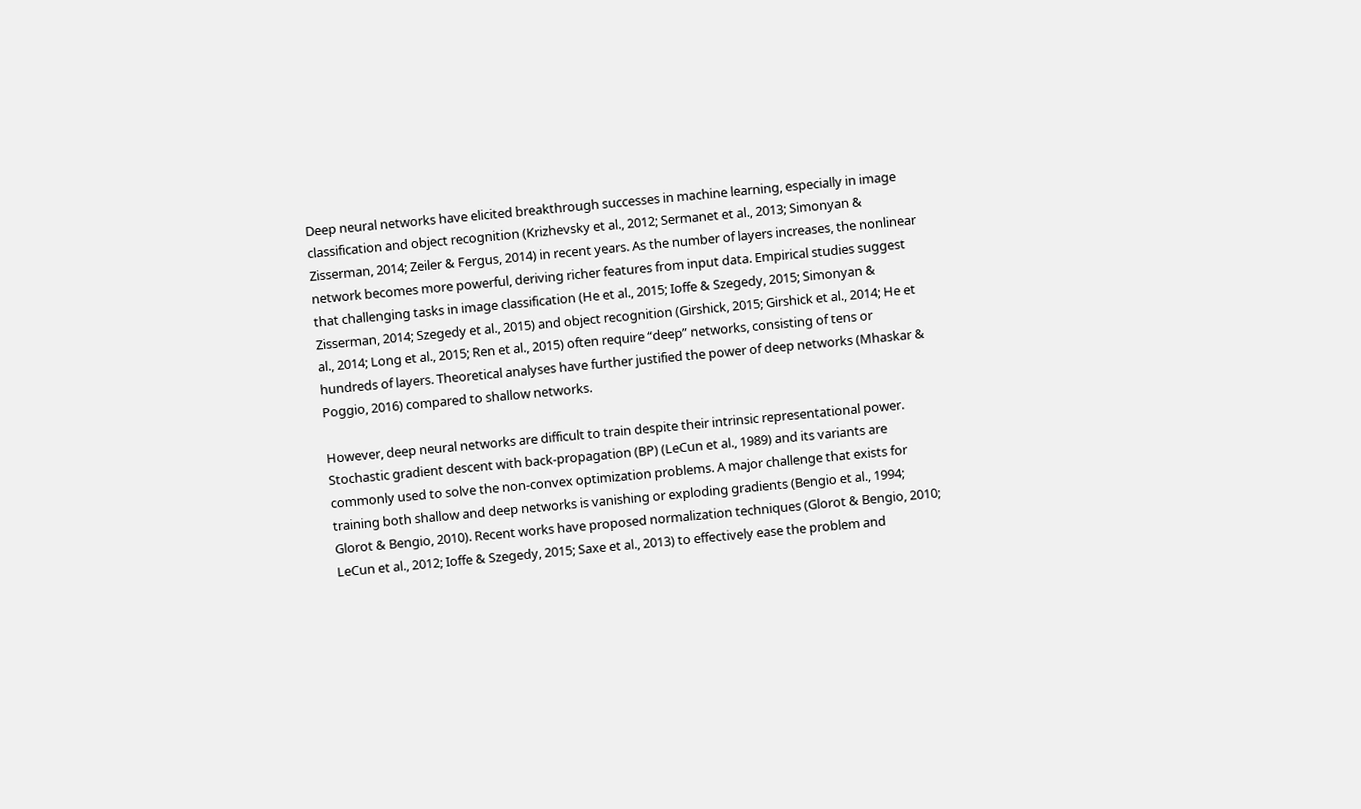Deep neural networks have elicited breakthrough successes in machine learning, especially in image classification and object recognition (Krizhevsky et al., 2012; Sermanet et al., 2013; Simonyan & Zisserman, 2014; Zeiler & Fergus, 2014) in recent years. As the number of layers increases, the nonlinear network becomes more powerful, deriving richer features from input data. Empirical studies suggest that challenging tasks in image classification (He et al., 2015; Ioffe & Szegedy, 2015; Simonyan & Zisserman, 2014; Szegedy et al., 2015) and object recognition (Girshick, 2015; Girshick et al., 2014; He et al., 2014; Long et al., 2015; Ren et al., 2015) often require “deep” networks, consisting of tens or hundreds of layers. Theoretical analyses have further justified the power of deep networks (Mhaskar & Poggio, 2016) compared to shallow networks.

However, deep neural networks are difficult to train despite their intrinsic representational power. Stochastic gradient descent with back-propagation (BP) (LeCun et al., 1989) and its variants are commonly used to solve the non-convex optimization problems. A major challenge that exists for training both shallow and deep networks is vanishing or exploding gradients (Bengio et al., 1994; Glorot & Bengio, 2010). Recent works have proposed normalization techniques (Glorot & Bengio, 2010; LeCun et al., 2012; Ioffe & Szegedy, 2015; Saxe et al., 2013) to effectively ease the problem and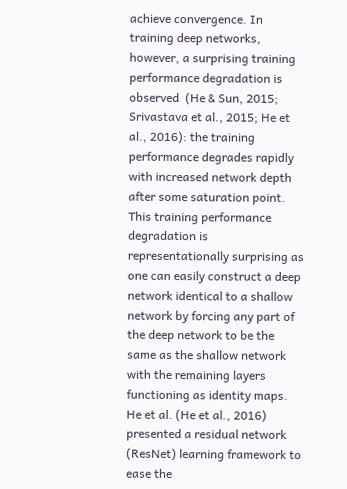achieve convergence. In training deep networks, however, a surprising training performance degradation is observed  (He & Sun, 2015; Srivastava et al., 2015; He et al., 2016): the training performance degrades rapidly with increased network depth after some saturation point. This training performance degradation is representationally surprising as one can easily construct a deep network identical to a shallow network by forcing any part of the deep network to be the same as the shallow network with the remaining layers functioning as identity maps. He et al. (He et al., 2016) presented a residual network (ResNet) learning framework to ease the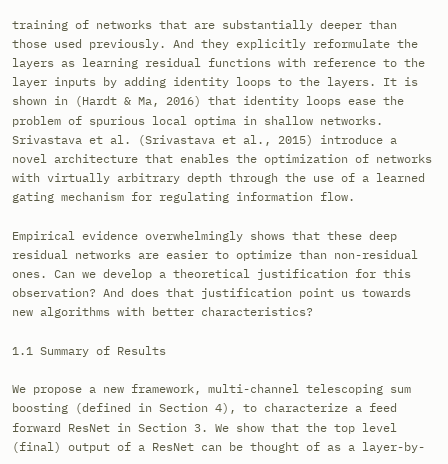training of networks that are substantially deeper than those used previously. And they explicitly reformulate the layers as learning residual functions with reference to the layer inputs by adding identity loops to the layers. It is shown in (Hardt & Ma, 2016) that identity loops ease the problem of spurious local optima in shallow networks. Srivastava et al. (Srivastava et al., 2015) introduce a novel architecture that enables the optimization of networks with virtually arbitrary depth through the use of a learned gating mechanism for regulating information flow.

Empirical evidence overwhelmingly shows that these deep residual networks are easier to optimize than non-residual ones. Can we develop a theoretical justification for this observation? And does that justification point us towards new algorithms with better characteristics?

1.1 Summary of Results

We propose a new framework, multi-channel telescoping sum boosting (defined in Section 4), to characterize a feed forward ResNet in Section 3. We show that the top level (final) output of a ResNet can be thought of as a layer-by-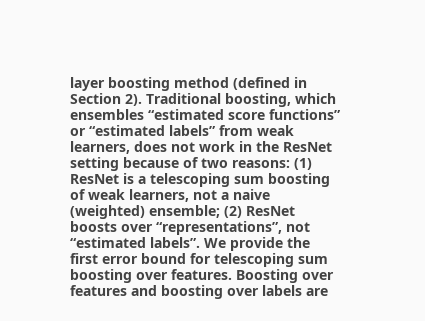layer boosting method (defined in Section 2). Traditional boosting, which ensembles “estimated score functions” or “estimated labels” from weak learners, does not work in the ResNet setting because of two reasons: (1) ResNet is a telescoping sum boosting of weak learners, not a naive (weighted) ensemble; (2) ResNet boosts over “representations”, not “estimated labels”. We provide the first error bound for telescoping sum boosting over features. Boosting over features and boosting over labels are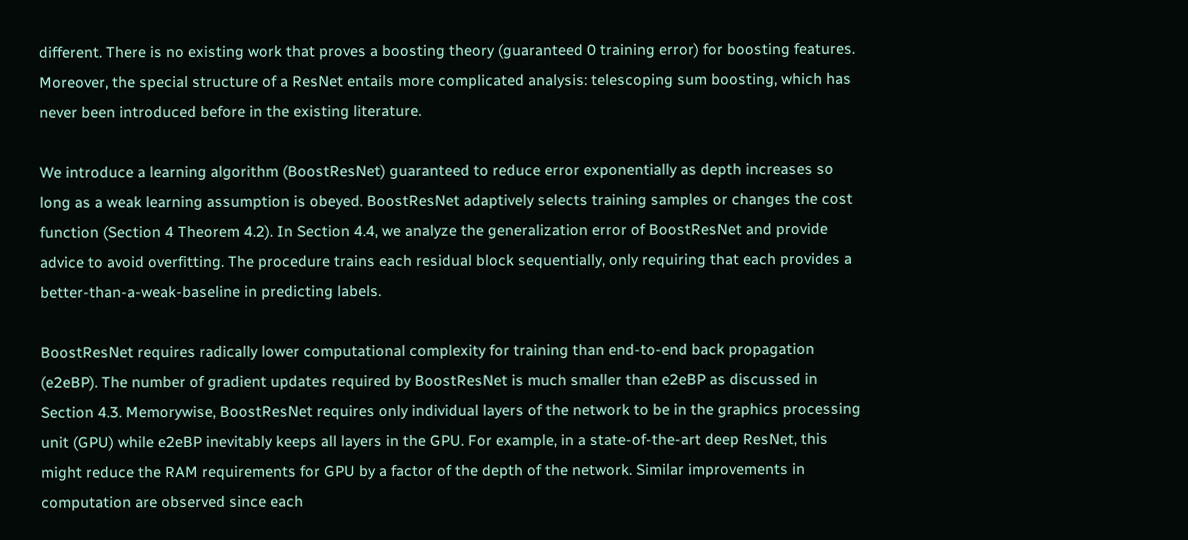different. There is no existing work that proves a boosting theory (guaranteed 0 training error) for boosting features. Moreover, the special structure of a ResNet entails more complicated analysis: telescoping sum boosting, which has never been introduced before in the existing literature.

We introduce a learning algorithm (BoostResNet) guaranteed to reduce error exponentially as depth increases so long as a weak learning assumption is obeyed. BoostResNet adaptively selects training samples or changes the cost function (Section 4 Theorem 4.2). In Section 4.4, we analyze the generalization error of BoostResNet and provide advice to avoid overfitting. The procedure trains each residual block sequentially, only requiring that each provides a better-than-a-weak-baseline in predicting labels.

BoostResNet requires radically lower computational complexity for training than end-to-end back propagation (e2eBP). The number of gradient updates required by BoostResNet is much smaller than e2eBP as discussed in Section 4.3. Memorywise, BoostResNet requires only individual layers of the network to be in the graphics processing unit (GPU) while e2eBP inevitably keeps all layers in the GPU. For example, in a state-of-the-art deep ResNet, this might reduce the RAM requirements for GPU by a factor of the depth of the network. Similar improvements in computation are observed since each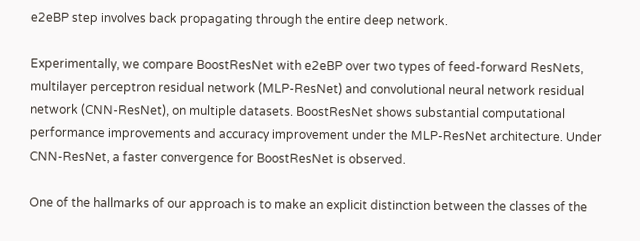e2eBP step involves back propagating through the entire deep network.

Experimentally, we compare BoostResNet with e2eBP over two types of feed-forward ResNets, multilayer perceptron residual network (MLP-ResNet) and convolutional neural network residual network (CNN-ResNet), on multiple datasets. BoostResNet shows substantial computational performance improvements and accuracy improvement under the MLP-ResNet architecture. Under CNN-ResNet, a faster convergence for BoostResNet is observed.

One of the hallmarks of our approach is to make an explicit distinction between the classes of the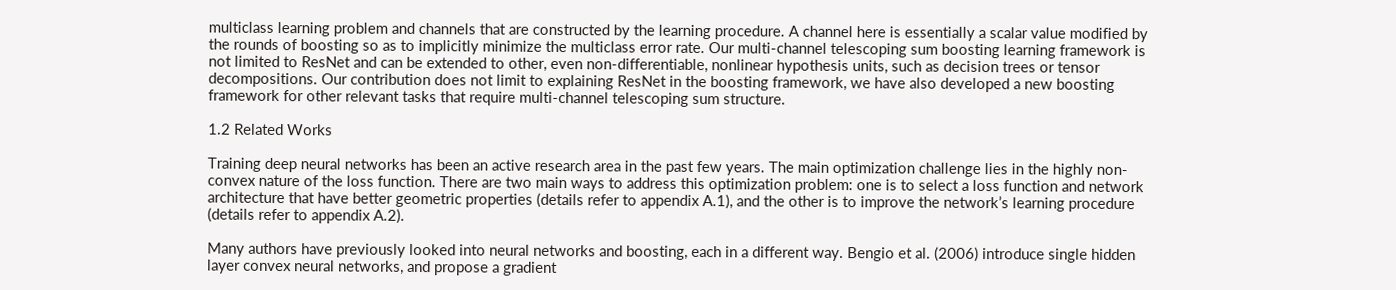multiclass learning problem and channels that are constructed by the learning procedure. A channel here is essentially a scalar value modified by the rounds of boosting so as to implicitly minimize the multiclass error rate. Our multi-channel telescoping sum boosting learning framework is not limited to ResNet and can be extended to other, even non-differentiable, nonlinear hypothesis units, such as decision trees or tensor decompositions. Our contribution does not limit to explaining ResNet in the boosting framework, we have also developed a new boosting framework for other relevant tasks that require multi-channel telescoping sum structure.

1.2 Related Works

Training deep neural networks has been an active research area in the past few years. The main optimization challenge lies in the highly non-convex nature of the loss function. There are two main ways to address this optimization problem: one is to select a loss function and network architecture that have better geometric properties (details refer to appendix A.1), and the other is to improve the network’s learning procedure (details refer to appendix A.2).

Many authors have previously looked into neural networks and boosting, each in a different way. Bengio et al. (2006) introduce single hidden layer convex neural networks, and propose a gradient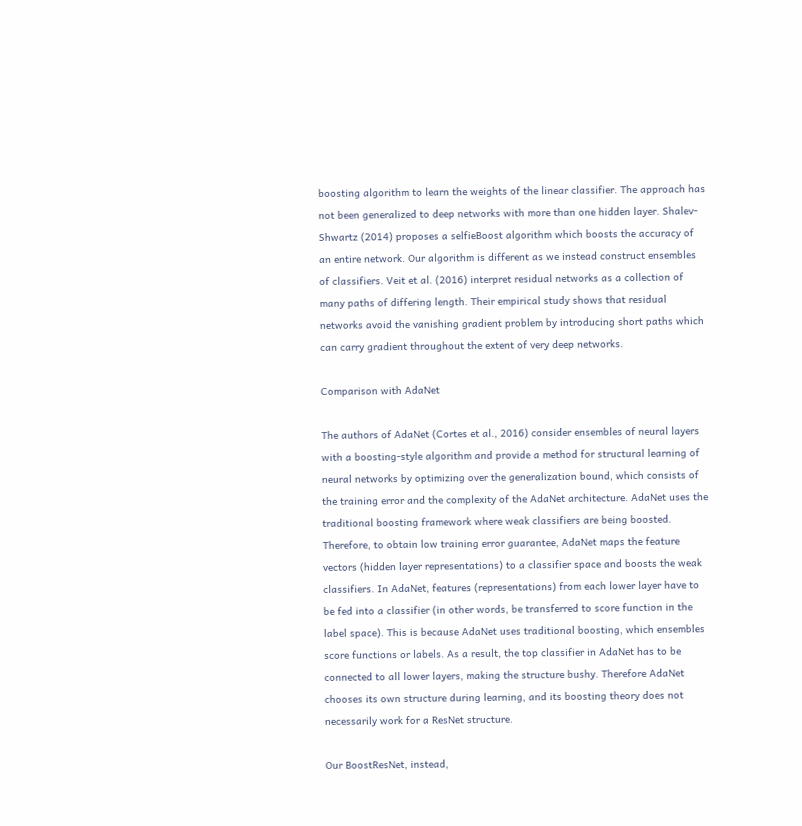boosting algorithm to learn the weights of the linear classifier. The approach has not been generalized to deep networks with more than one hidden layer. Shalev-Shwartz (2014) proposes a selfieBoost algorithm which boosts the accuracy of an entire network. Our algorithm is different as we instead construct ensembles of classifiers. Veit et al. (2016) interpret residual networks as a collection of many paths of differing length. Their empirical study shows that residual networks avoid the vanishing gradient problem by introducing short paths which can carry gradient throughout the extent of very deep networks.

Comparison with AdaNet

The authors of AdaNet (Cortes et al., 2016) consider ensembles of neural layers with a boosting-style algorithm and provide a method for structural learning of neural networks by optimizing over the generalization bound, which consists of the training error and the complexity of the AdaNet architecture. AdaNet uses the traditional boosting framework where weak classifiers are being boosted. Therefore, to obtain low training error guarantee, AdaNet maps the feature vectors (hidden layer representations) to a classifier space and boosts the weak classifiers. In AdaNet, features (representations) from each lower layer have to be fed into a classifier (in other words, be transferred to score function in the label space). This is because AdaNet uses traditional boosting, which ensembles score functions or labels. As a result, the top classifier in AdaNet has to be connected to all lower layers, making the structure bushy. Therefore AdaNet chooses its own structure during learning, and its boosting theory does not necessarily work for a ResNet structure.

Our BoostResNet, instead,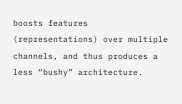boosts features (representations) over multiple channels, and thus produces a less “bushy” architecture.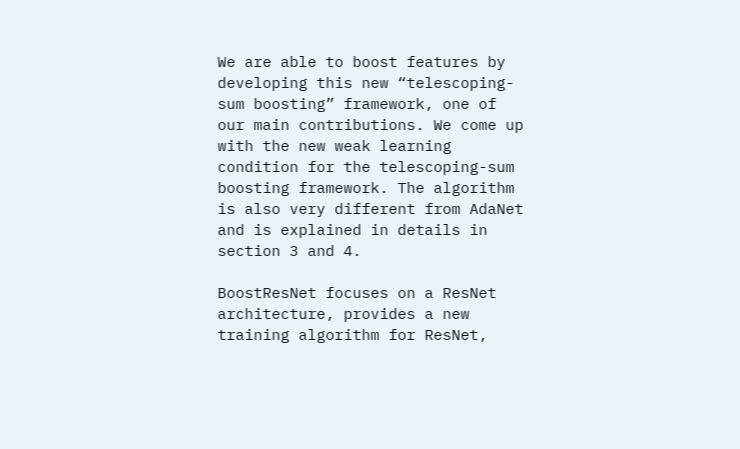We are able to boost features by developing this new “telescoping-sum boosting” framework, one of our main contributions. We come up with the new weak learning condition for the telescoping-sum boosting framework. The algorithm is also very different from AdaNet and is explained in details in section 3 and 4.

BoostResNet focuses on a ResNet architecture, provides a new training algorithm for ResNet,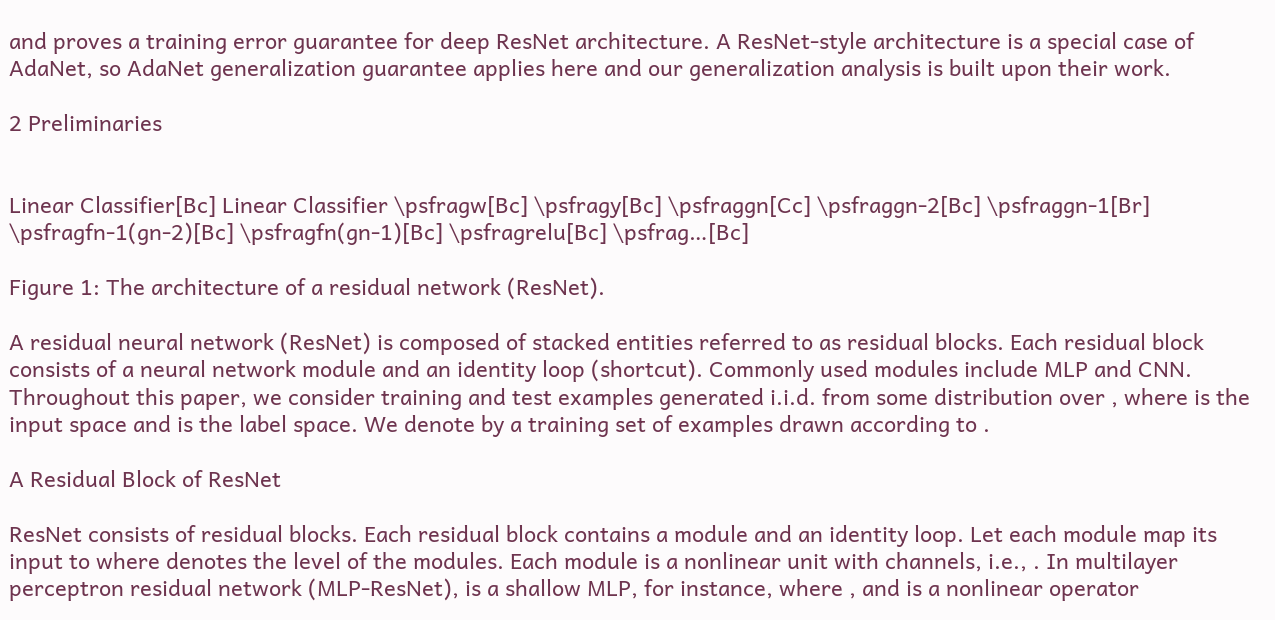and proves a training error guarantee for deep ResNet architecture. A ResNet-style architecture is a special case of AdaNet, so AdaNet generalization guarantee applies here and our generalization analysis is built upon their work.

2 Preliminaries


Linear Classifier[Bc] Linear Classifier \psfragw[Bc] \psfragy[Bc] \psfraggn[Cc] \psfraggn-2[Bc] \psfraggn-1[Br] \psfragfn-1(gn-2)[Bc] \psfragfn(gn-1)[Bc] \psfragrelu[Bc] \psfrag…[Bc]

Figure 1: The architecture of a residual network (ResNet).

A residual neural network (ResNet) is composed of stacked entities referred to as residual blocks. Each residual block consists of a neural network module and an identity loop (shortcut). Commonly used modules include MLP and CNN. Throughout this paper, we consider training and test examples generated i.i.d. from some distribution over , where is the input space and is the label space. We denote by a training set of examples drawn according to .

A Residual Block of ResNet

ResNet consists of residual blocks. Each residual block contains a module and an identity loop. Let each module map its input to where denotes the level of the modules. Each module is a nonlinear unit with channels, i.e., . In multilayer perceptron residual network (MLP-ResNet), is a shallow MLP, for instance, where , and is a nonlinear operator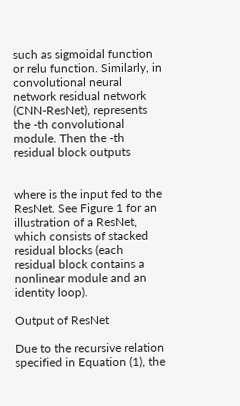such as sigmoidal function or relu function. Similarly, in convolutional neural network residual network (CNN-ResNet), represents the -th convolutional module. Then the -th residual block outputs


where is the input fed to the ResNet. See Figure 1 for an illustration of a ResNet, which consists of stacked residual blocks (each residual block contains a nonlinear module and an identity loop).

Output of ResNet

Due to the recursive relation specified in Equation (1), the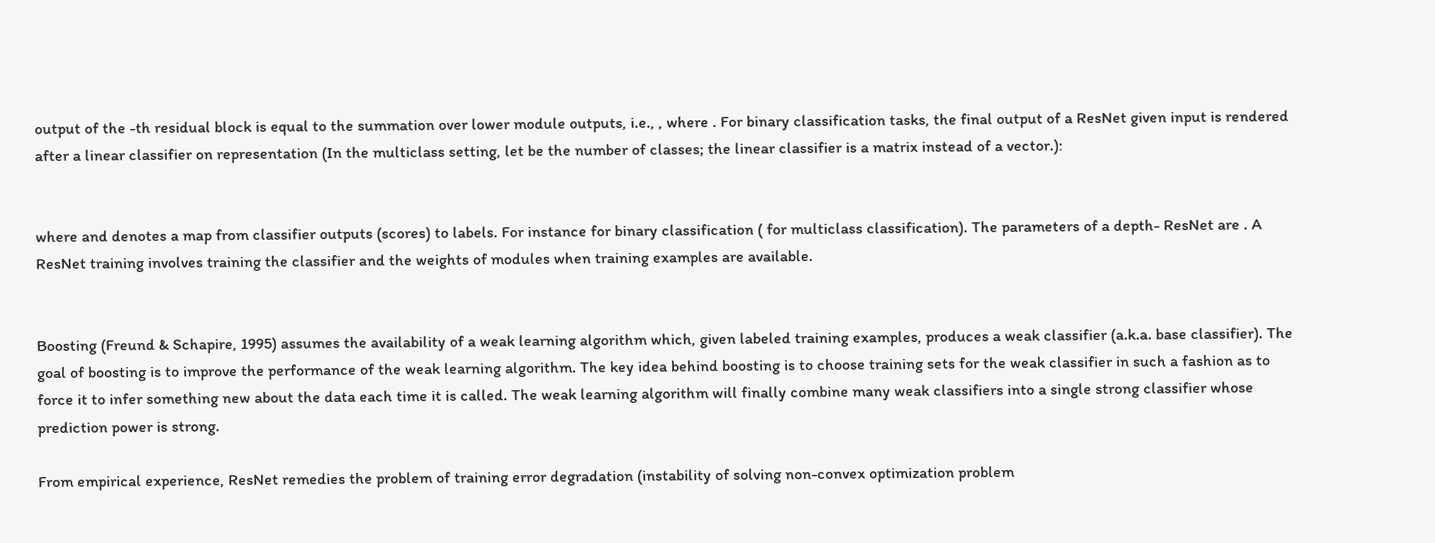output of the -th residual block is equal to the summation over lower module outputs, i.e., , where . For binary classification tasks, the final output of a ResNet given input is rendered after a linear classifier on representation (In the multiclass setting, let be the number of classes; the linear classifier is a matrix instead of a vector.):


where and denotes a map from classifier outputs (scores) to labels. For instance for binary classification ( for multiclass classification). The parameters of a depth- ResNet are . A ResNet training involves training the classifier and the weights of modules when training examples are available.


Boosting (Freund & Schapire, 1995) assumes the availability of a weak learning algorithm which, given labeled training examples, produces a weak classifier (a.k.a. base classifier). The goal of boosting is to improve the performance of the weak learning algorithm. The key idea behind boosting is to choose training sets for the weak classifier in such a fashion as to force it to infer something new about the data each time it is called. The weak learning algorithm will finally combine many weak classifiers into a single strong classifier whose prediction power is strong.

From empirical experience, ResNet remedies the problem of training error degradation (instability of solving non-convex optimization problem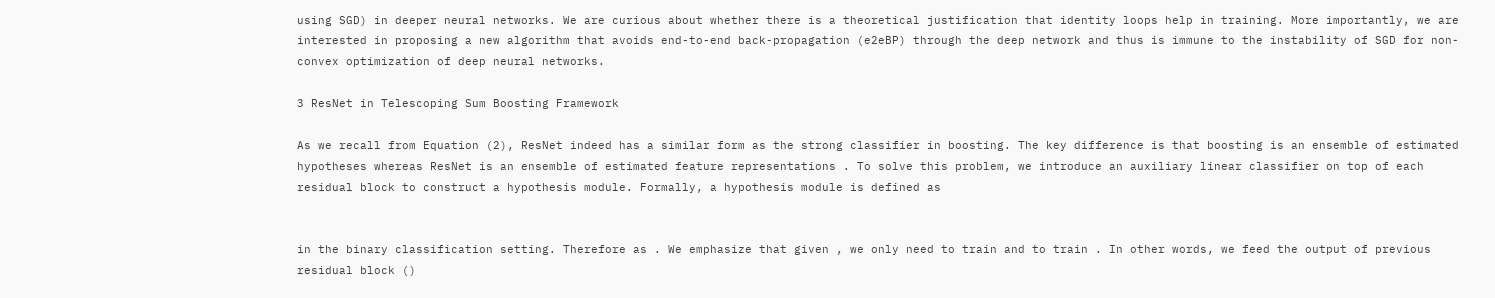using SGD) in deeper neural networks. We are curious about whether there is a theoretical justification that identity loops help in training. More importantly, we are interested in proposing a new algorithm that avoids end-to-end back-propagation (e2eBP) through the deep network and thus is immune to the instability of SGD for non-convex optimization of deep neural networks.

3 ResNet in Telescoping Sum Boosting Framework

As we recall from Equation (2), ResNet indeed has a similar form as the strong classifier in boosting. The key difference is that boosting is an ensemble of estimated hypotheses whereas ResNet is an ensemble of estimated feature representations . To solve this problem, we introduce an auxiliary linear classifier on top of each residual block to construct a hypothesis module. Formally, a hypothesis module is defined as


in the binary classification setting. Therefore as . We emphasize that given , we only need to train and to train . In other words, we feed the output of previous residual block ()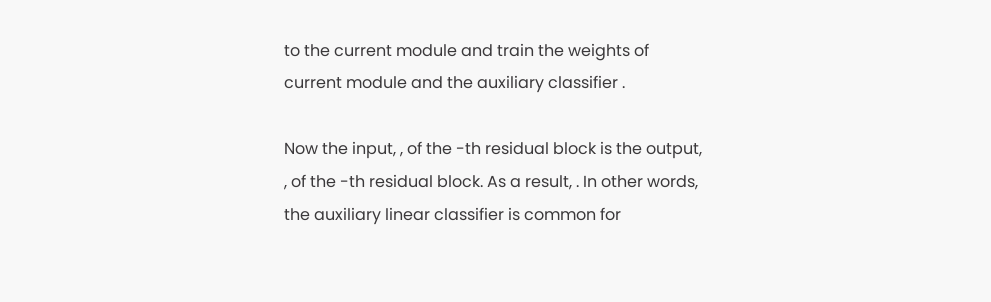to the current module and train the weights of current module and the auxiliary classifier .

Now the input, , of the -th residual block is the output, , of the -th residual block. As a result, . In other words, the auxiliary linear classifier is common for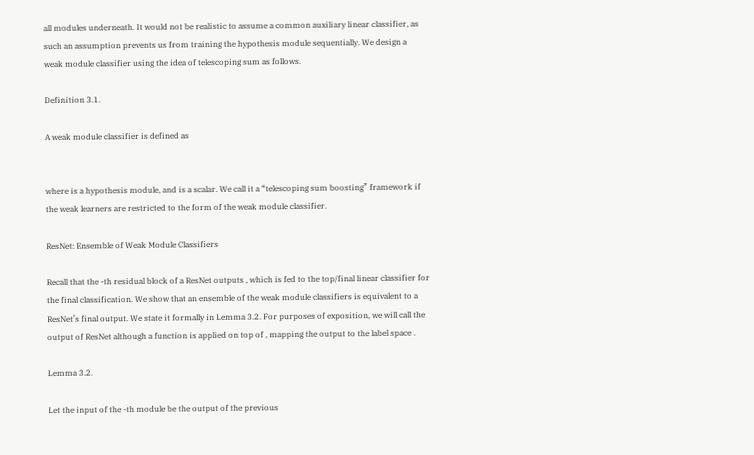all modules underneath. It would not be realistic to assume a common auxiliary linear classifier, as such an assumption prevents us from training the hypothesis module sequentially. We design a weak module classifier using the idea of telescoping sum as follows.

Definition 3.1.

A weak module classifier is defined as


where is a hypothesis module, and is a scalar. We call it a “telescoping sum boosting” framework if the weak learners are restricted to the form of the weak module classifier.

ResNet: Ensemble of Weak Module Classifiers

Recall that the -th residual block of a ResNet outputs , which is fed to the top/final linear classifier for the final classification. We show that an ensemble of the weak module classifiers is equivalent to a ResNet’s final output. We state it formally in Lemma 3.2. For purposes of exposition, we will call the output of ResNet although a function is applied on top of , mapping the output to the label space .

Lemma 3.2.

Let the input of the -th module be the output of the previous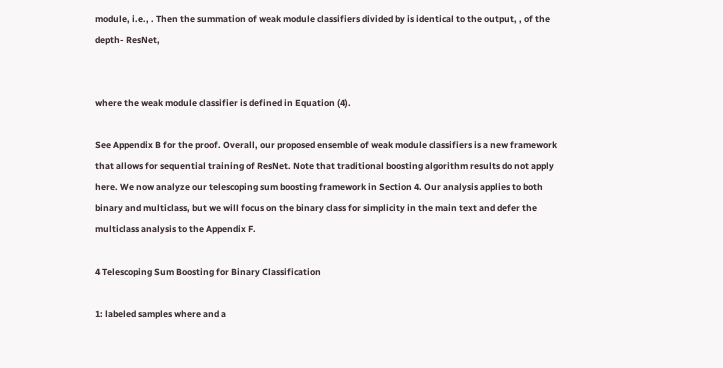module, i.e., . Then the summation of weak module classifiers divided by is identical to the output, , of the depth- ResNet,


where the weak module classifier is defined in Equation (4).

See Appendix B for the proof. Overall, our proposed ensemble of weak module classifiers is a new framework that allows for sequential training of ResNet. Note that traditional boosting algorithm results do not apply here. We now analyze our telescoping sum boosting framework in Section 4. Our analysis applies to both binary and multiclass, but we will focus on the binary class for simplicity in the main text and defer the multiclass analysis to the Appendix F.

4 Telescoping Sum Boosting for Binary Classification

1: labeled samples where and a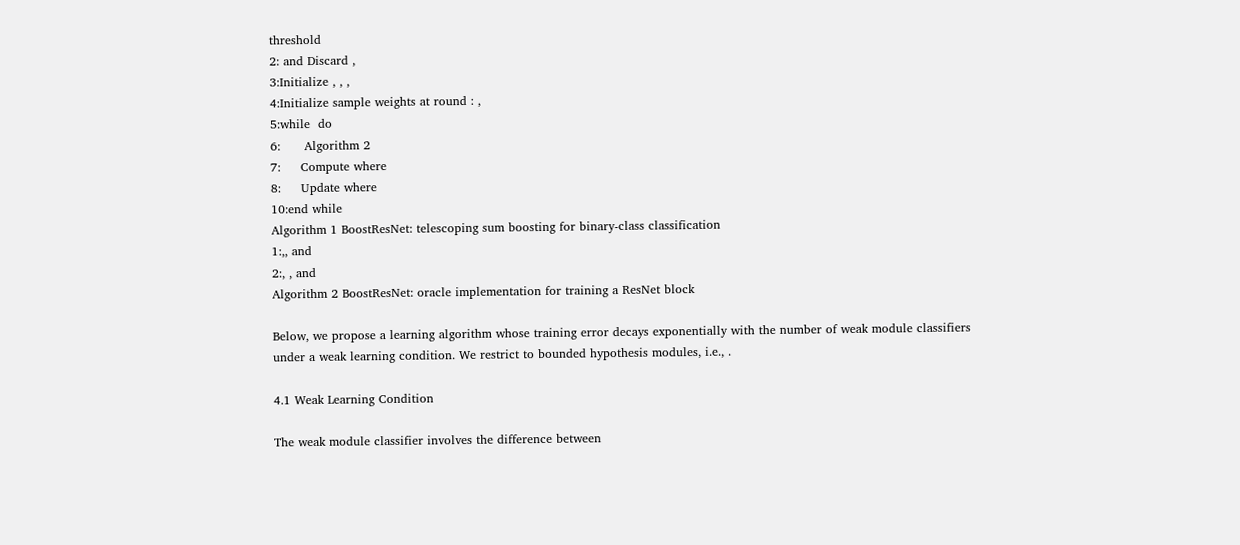threshold
2: and Discard ,
3:Initialize , , ,
4:Initialize sample weights at round : ,
5:while  do
6:      Algorithm 2
7:     Compute where
8:     Update where
10:end while
Algorithm 1 BoostResNet: telescoping sum boosting for binary-class classification
1:,, and
2:, , and
Algorithm 2 BoostResNet: oracle implementation for training a ResNet block

Below, we propose a learning algorithm whose training error decays exponentially with the number of weak module classifiers under a weak learning condition. We restrict to bounded hypothesis modules, i.e., .

4.1 Weak Learning Condition

The weak module classifier involves the difference between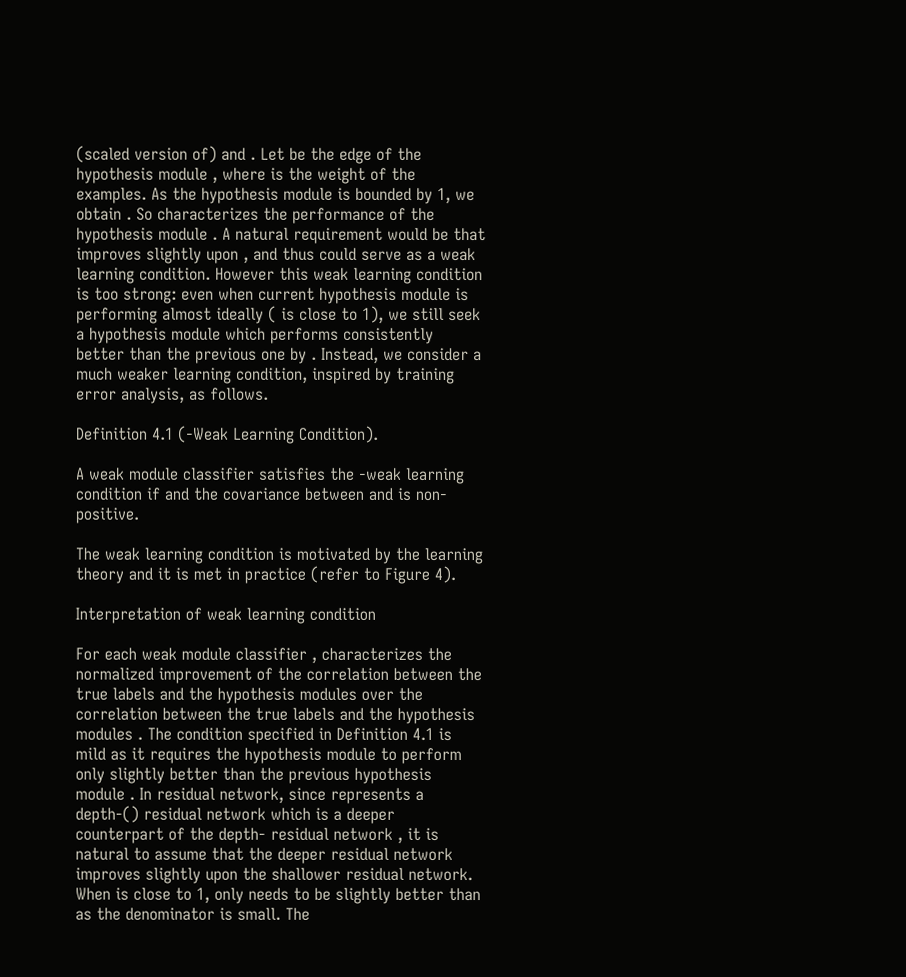(scaled version of) and . Let be the edge of the hypothesis module , where is the weight of the examples. As the hypothesis module is bounded by 1, we obtain . So characterizes the performance of the hypothesis module . A natural requirement would be that improves slightly upon , and thus could serve as a weak learning condition. However this weak learning condition is too strong: even when current hypothesis module is performing almost ideally ( is close to 1), we still seek a hypothesis module which performs consistently better than the previous one by . Instead, we consider a much weaker learning condition, inspired by training error analysis, as follows.

Definition 4.1 (-Weak Learning Condition).

A weak module classifier satisfies the -weak learning condition if and the covariance between and is non-positive.

The weak learning condition is motivated by the learning theory and it is met in practice (refer to Figure 4).

Interpretation of weak learning condition

For each weak module classifier , characterizes the normalized improvement of the correlation between the true labels and the hypothesis modules over the correlation between the true labels and the hypothesis modules . The condition specified in Definition 4.1 is mild as it requires the hypothesis module to perform only slightly better than the previous hypothesis module . In residual network, since represents a depth-() residual network which is a deeper counterpart of the depth- residual network , it is natural to assume that the deeper residual network improves slightly upon the shallower residual network. When is close to 1, only needs to be slightly better than as the denominator is small. The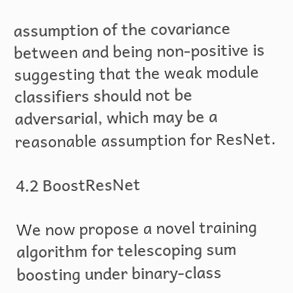assumption of the covariance between and being non-positive is suggesting that the weak module classifiers should not be adversarial, which may be a reasonable assumption for ResNet.

4.2 BoostResNet

We now propose a novel training algorithm for telescoping sum boosting under binary-class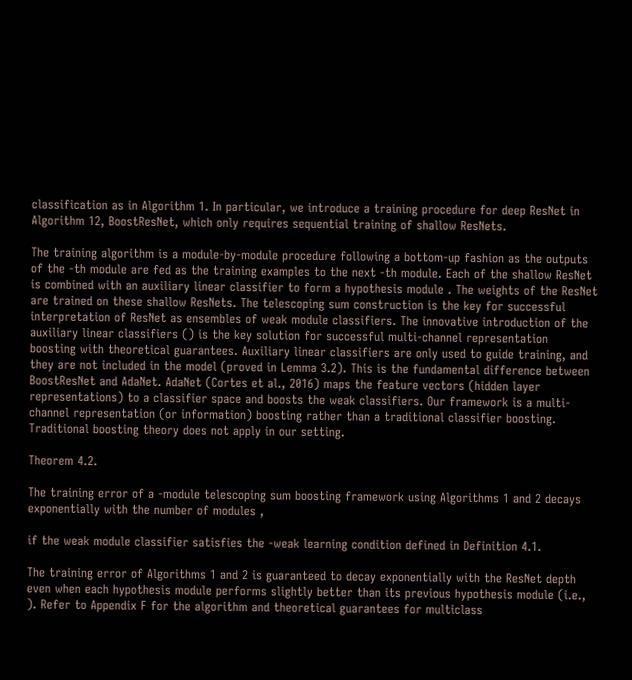classification as in Algorithm 1. In particular, we introduce a training procedure for deep ResNet in Algorithm 12, BoostResNet, which only requires sequential training of shallow ResNets.

The training algorithm is a module-by-module procedure following a bottom-up fashion as the outputs of the -th module are fed as the training examples to the next -th module. Each of the shallow ResNet is combined with an auxiliary linear classifier to form a hypothesis module . The weights of the ResNet are trained on these shallow ResNets. The telescoping sum construction is the key for successful interpretation of ResNet as ensembles of weak module classifiers. The innovative introduction of the auxiliary linear classifiers () is the key solution for successful multi-channel representation boosting with theoretical guarantees. Auxiliary linear classifiers are only used to guide training, and they are not included in the model (proved in Lemma 3.2). This is the fundamental difference between BoostResNet and AdaNet. AdaNet (Cortes et al., 2016) maps the feature vectors (hidden layer representations) to a classifier space and boosts the weak classifiers. Our framework is a multi-channel representation (or information) boosting rather than a traditional classifier boosting. Traditional boosting theory does not apply in our setting.

Theorem 4.2.

The training error of a -module telescoping sum boosting framework using Algorithms 1 and 2 decays exponentially with the number of modules ,

if the weak module classifier satisfies the -weak learning condition defined in Definition 4.1.

The training error of Algorithms 1 and 2 is guaranteed to decay exponentially with the ResNet depth even when each hypothesis module performs slightly better than its previous hypothesis module (i.e., ). Refer to Appendix F for the algorithm and theoretical guarantees for multiclass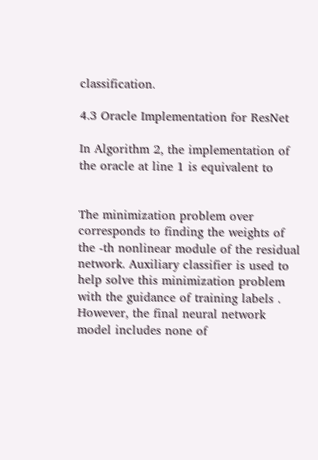classification.

4.3 Oracle Implementation for ResNet

In Algorithm 2, the implementation of the oracle at line 1 is equivalent to


The minimization problem over corresponds to finding the weights of the -th nonlinear module of the residual network. Auxiliary classifier is used to help solve this minimization problem with the guidance of training labels . However, the final neural network model includes none of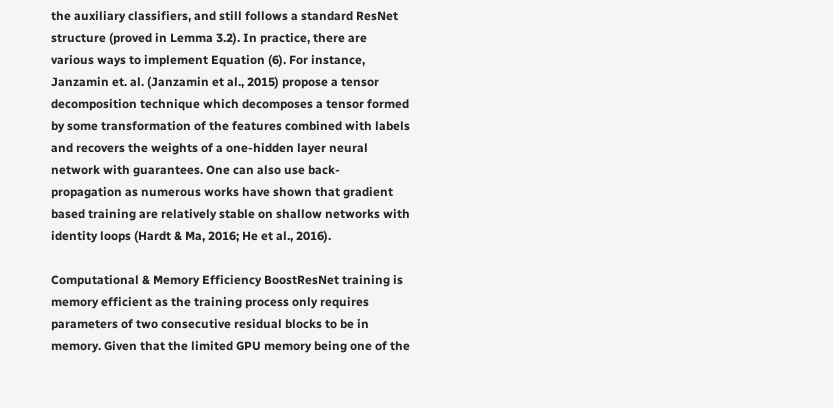the auxiliary classifiers, and still follows a standard ResNet structure (proved in Lemma 3.2). In practice, there are various ways to implement Equation (6). For instance, Janzamin et. al. (Janzamin et al., 2015) propose a tensor decomposition technique which decomposes a tensor formed by some transformation of the features combined with labels and recovers the weights of a one-hidden layer neural network with guarantees. One can also use back-propagation as numerous works have shown that gradient based training are relatively stable on shallow networks with identity loops (Hardt & Ma, 2016; He et al., 2016).

Computational & Memory Efficiency BoostResNet training is memory efficient as the training process only requires parameters of two consecutive residual blocks to be in memory. Given that the limited GPU memory being one of the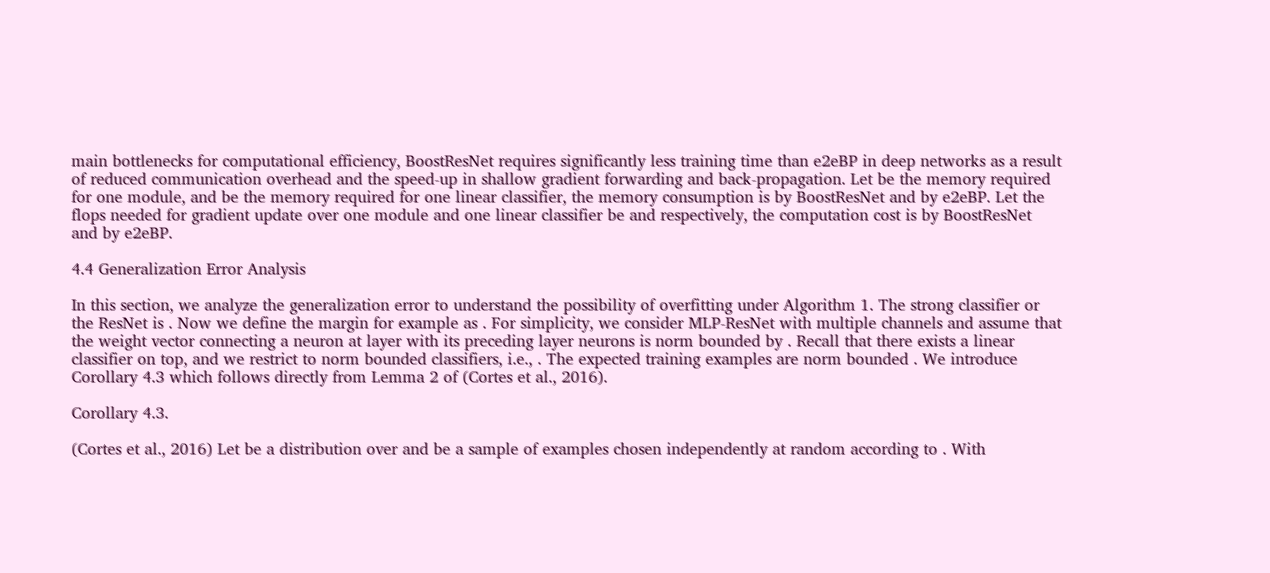main bottlenecks for computational efficiency, BoostResNet requires significantly less training time than e2eBP in deep networks as a result of reduced communication overhead and the speed-up in shallow gradient forwarding and back-propagation. Let be the memory required for one module, and be the memory required for one linear classifier, the memory consumption is by BoostResNet and by e2eBP. Let the flops needed for gradient update over one module and one linear classifier be and respectively, the computation cost is by BoostResNet and by e2eBP.

4.4 Generalization Error Analysis

In this section, we analyze the generalization error to understand the possibility of overfitting under Algorithm 1. The strong classifier or the ResNet is . Now we define the margin for example as . For simplicity, we consider MLP-ResNet with multiple channels and assume that the weight vector connecting a neuron at layer with its preceding layer neurons is norm bounded by . Recall that there exists a linear classifier on top, and we restrict to norm bounded classifiers, i.e., . The expected training examples are norm bounded . We introduce Corollary 4.3 which follows directly from Lemma 2 of (Cortes et al., 2016).

Corollary 4.3.

(Cortes et al., 2016) Let be a distribution over and be a sample of examples chosen independently at random according to . With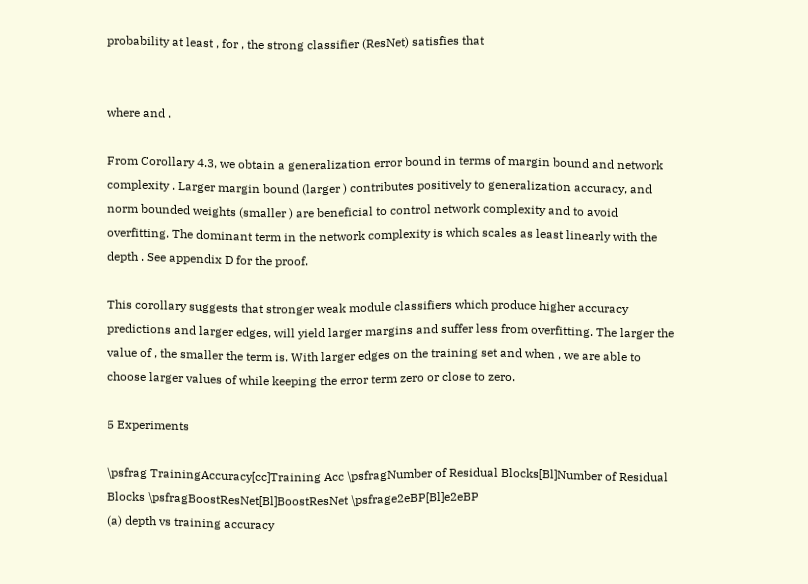probability at least , for , the strong classifier (ResNet) satisfies that


where and .

From Corollary 4.3, we obtain a generalization error bound in terms of margin bound and network complexity . Larger margin bound (larger ) contributes positively to generalization accuracy, and norm bounded weights (smaller ) are beneficial to control network complexity and to avoid overfitting. The dominant term in the network complexity is which scales as least linearly with the depth . See appendix D for the proof.

This corollary suggests that stronger weak module classifiers which produce higher accuracy predictions and larger edges, will yield larger margins and suffer less from overfitting. The larger the value of , the smaller the term is. With larger edges on the training set and when , we are able to choose larger values of while keeping the error term zero or close to zero.

5 Experiments

\psfrag TrainingAccuracy[cc]Training Acc \psfragNumber of Residual Blocks[Bl]Number of Residual Blocks \psfragBoostResNet[Bl]BoostResNet \psfrage2eBP[Bl]e2eBP
(a) depth vs training accuracy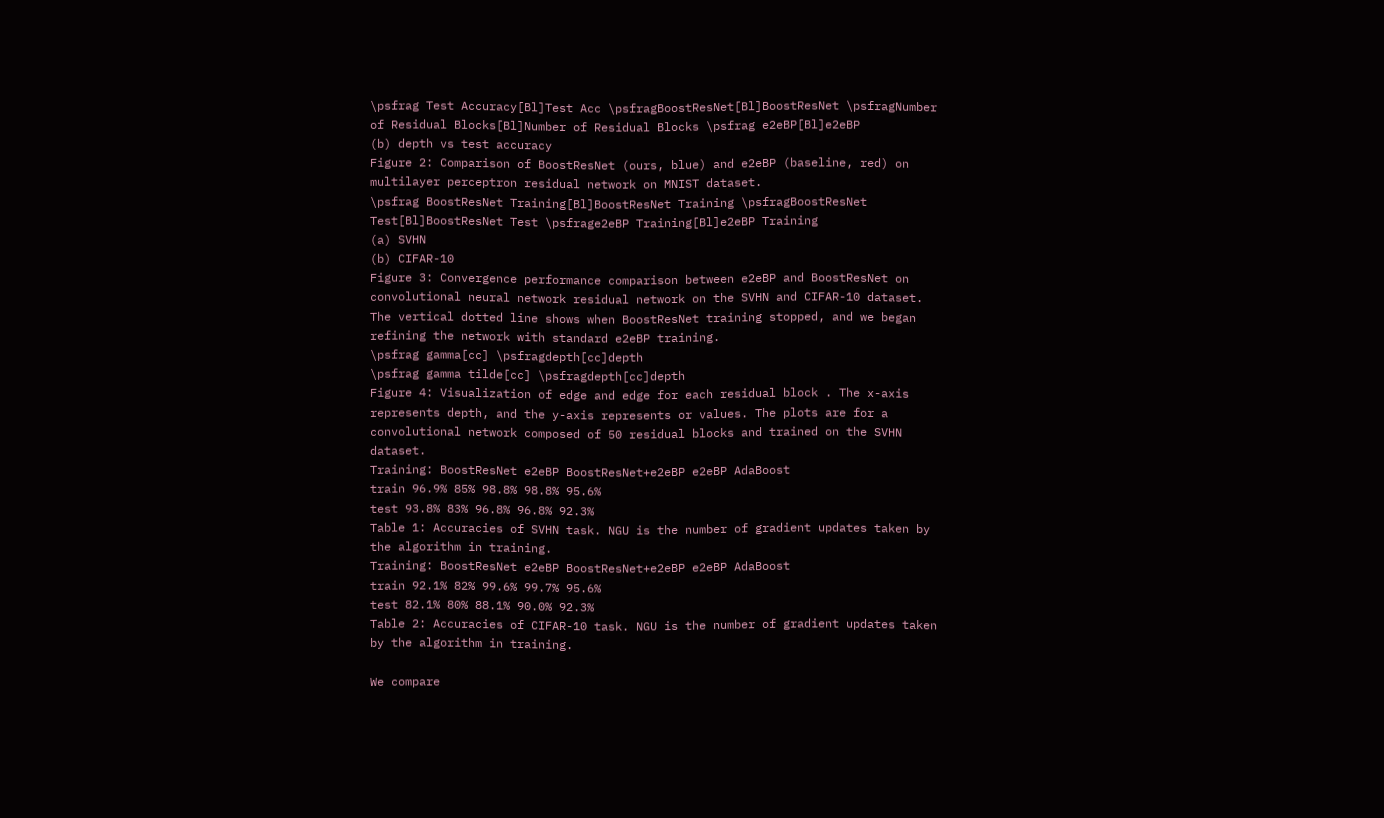\psfrag Test Accuracy[Bl]Test Acc \psfragBoostResNet[Bl]BoostResNet \psfragNumber of Residual Blocks[Bl]Number of Residual Blocks \psfrag e2eBP[Bl]e2eBP
(b) depth vs test accuracy
Figure 2: Comparison of BoostResNet (ours, blue) and e2eBP (baseline, red) on multilayer perceptron residual network on MNIST dataset.
\psfrag BoostResNet Training[Bl]BoostResNet Training \psfragBoostResNet Test[Bl]BoostResNet Test \psfrage2eBP Training[Bl]e2eBP Training
(a) SVHN
(b) CIFAR-10
Figure 3: Convergence performance comparison between e2eBP and BoostResNet on convolutional neural network residual network on the SVHN and CIFAR-10 dataset. The vertical dotted line shows when BoostResNet training stopped, and we began refining the network with standard e2eBP training.
\psfrag gamma[cc] \psfragdepth[cc]depth
\psfrag gamma tilde[cc] \psfragdepth[cc]depth
Figure 4: Visualization of edge and edge for each residual block . The x-axis represents depth, and the y-axis represents or values. The plots are for a convolutional network composed of 50 residual blocks and trained on the SVHN dataset.
Training: BoostResNet e2eBP BoostResNet+e2eBP e2eBP AdaBoost
train 96.9% 85% 98.8% 98.8% 95.6%
test 93.8% 83% 96.8% 96.8% 92.3%
Table 1: Accuracies of SVHN task. NGU is the number of gradient updates taken by the algorithm in training.
Training: BoostResNet e2eBP BoostResNet+e2eBP e2eBP AdaBoost
train 92.1% 82% 99.6% 99.7% 95.6%
test 82.1% 80% 88.1% 90.0% 92.3%
Table 2: Accuracies of CIFAR-10 task. NGU is the number of gradient updates taken by the algorithm in training.

We compare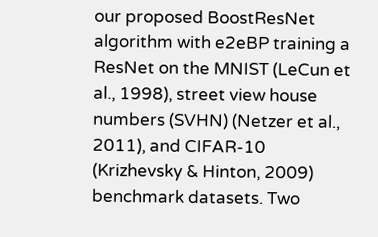our proposed BoostResNet algorithm with e2eBP training a ResNet on the MNIST (LeCun et al., 1998), street view house numbers (SVHN) (Netzer et al., 2011), and CIFAR-10 (Krizhevsky & Hinton, 2009) benchmark datasets. Two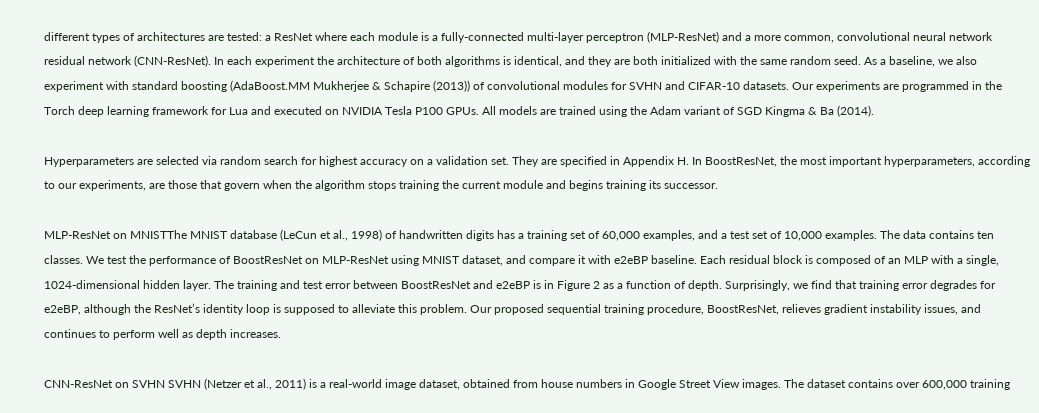different types of architectures are tested: a ResNet where each module is a fully-connected multi-layer perceptron (MLP-ResNet) and a more common, convolutional neural network residual network (CNN-ResNet). In each experiment the architecture of both algorithms is identical, and they are both initialized with the same random seed. As a baseline, we also experiment with standard boosting (AdaBoost.MM Mukherjee & Schapire (2013)) of convolutional modules for SVHN and CIFAR-10 datasets. Our experiments are programmed in the Torch deep learning framework for Lua and executed on NVIDIA Tesla P100 GPUs. All models are trained using the Adam variant of SGD Kingma & Ba (2014).

Hyperparameters are selected via random search for highest accuracy on a validation set. They are specified in Appendix H. In BoostResNet, the most important hyperparameters, according to our experiments, are those that govern when the algorithm stops training the current module and begins training its successor.

MLP-ResNet on MNISTThe MNIST database (LeCun et al., 1998) of handwritten digits has a training set of 60,000 examples, and a test set of 10,000 examples. The data contains ten classes. We test the performance of BoostResNet on MLP-ResNet using MNIST dataset, and compare it with e2eBP baseline. Each residual block is composed of an MLP with a single, 1024-dimensional hidden layer. The training and test error between BoostResNet and e2eBP is in Figure 2 as a function of depth. Surprisingly, we find that training error degrades for e2eBP, although the ResNet’s identity loop is supposed to alleviate this problem. Our proposed sequential training procedure, BoostResNet, relieves gradient instability issues, and continues to perform well as depth increases.

CNN-ResNet on SVHN SVHN (Netzer et al., 2011) is a real-world image dataset, obtained from house numbers in Google Street View images. The dataset contains over 600,000 training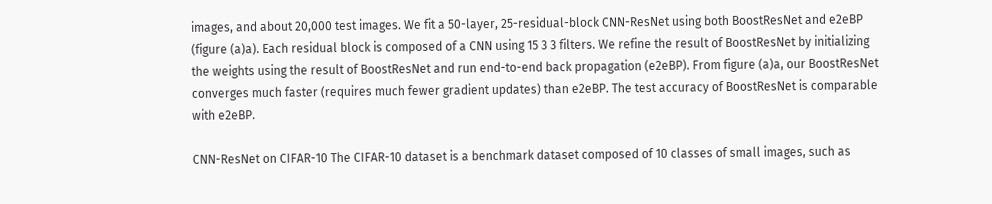images, and about 20,000 test images. We fit a 50-layer, 25-residual-block CNN-ResNet using both BoostResNet and e2eBP (figure (a)a). Each residual block is composed of a CNN using 15 3 3 filters. We refine the result of BoostResNet by initializing the weights using the result of BoostResNet and run end-to-end back propagation (e2eBP). From figure (a)a, our BoostResNet converges much faster (requires much fewer gradient updates) than e2eBP. The test accuracy of BoostResNet is comparable with e2eBP.

CNN-ResNet on CIFAR-10 The CIFAR-10 dataset is a benchmark dataset composed of 10 classes of small images, such as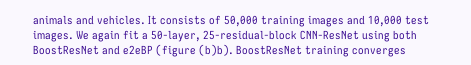animals and vehicles. It consists of 50,000 training images and 10,000 test images. We again fit a 50-layer, 25-residual-block CNN-ResNet using both BoostResNet and e2eBP (figure (b)b). BoostResNet training converges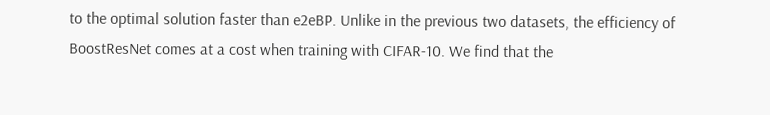to the optimal solution faster than e2eBP. Unlike in the previous two datasets, the efficiency of BoostResNet comes at a cost when training with CIFAR-10. We find that the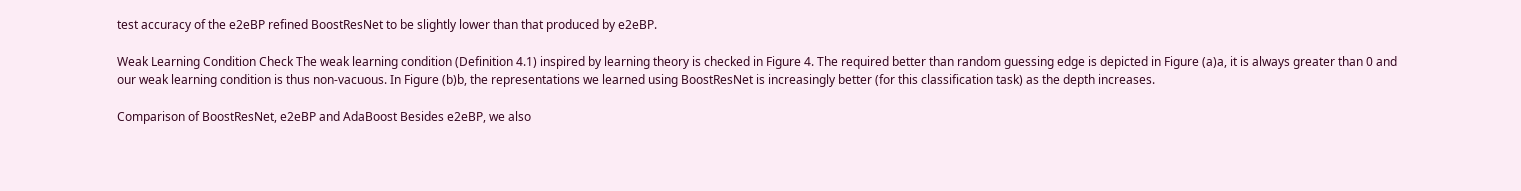test accuracy of the e2eBP refined BoostResNet to be slightly lower than that produced by e2eBP.

Weak Learning Condition Check The weak learning condition (Definition 4.1) inspired by learning theory is checked in Figure 4. The required better than random guessing edge is depicted in Figure (a)a, it is always greater than 0 and our weak learning condition is thus non-vacuous. In Figure (b)b, the representations we learned using BoostResNet is increasingly better (for this classification task) as the depth increases.

Comparison of BoostResNet, e2eBP and AdaBoost Besides e2eBP, we also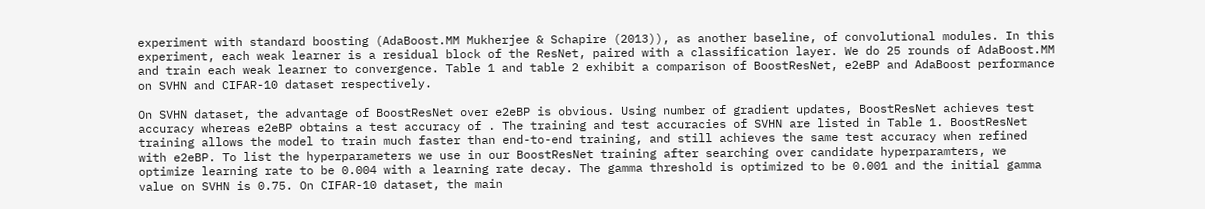experiment with standard boosting (AdaBoost.MM Mukherjee & Schapire (2013)), as another baseline, of convolutional modules. In this experiment, each weak learner is a residual block of the ResNet, paired with a classification layer. We do 25 rounds of AdaBoost.MM and train each weak learner to convergence. Table 1 and table 2 exhibit a comparison of BoostResNet, e2eBP and AdaBoost performance on SVHN and CIFAR-10 dataset respectively.

On SVHN dataset, the advantage of BoostResNet over e2eBP is obvious. Using number of gradient updates, BoostResNet achieves test accuracy whereas e2eBP obtains a test accuracy of . The training and test accuracies of SVHN are listed in Table 1. BoostResNet training allows the model to train much faster than end-to-end training, and still achieves the same test accuracy when refined with e2eBP. To list the hyperparameters we use in our BoostResNet training after searching over candidate hyperparamters, we optimize learning rate to be 0.004 with a learning rate decay. The gamma threshold is optimized to be 0.001 and the initial gamma value on SVHN is 0.75. On CIFAR-10 dataset, the main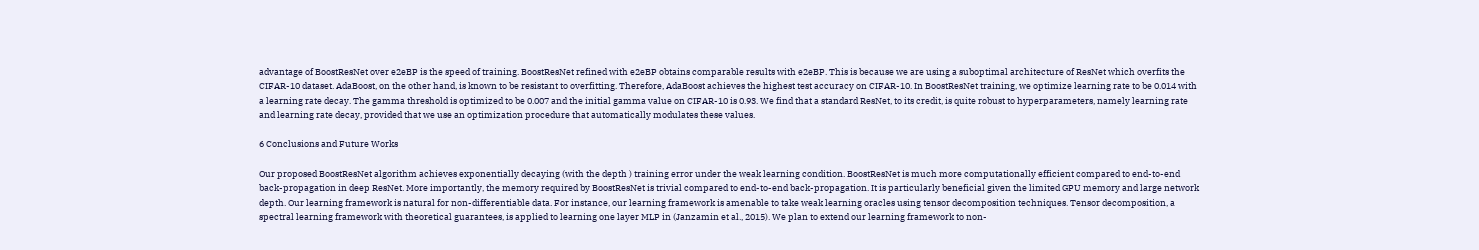advantage of BoostResNet over e2eBP is the speed of training. BoostResNet refined with e2eBP obtains comparable results with e2eBP. This is because we are using a suboptimal architecture of ResNet which overfits the CIFAR-10 dataset. AdaBoost, on the other hand, is known to be resistant to overfitting. Therefore, AdaBoost achieves the highest test accuracy on CIFAR-10. In BoostResNet training, we optimize learning rate to be 0.014 with a learning rate decay. The gamma threshold is optimized to be 0.007 and the initial gamma value on CIFAR-10 is 0.93. We find that a standard ResNet, to its credit, is quite robust to hyperparameters, namely learning rate and learning rate decay, provided that we use an optimization procedure that automatically modulates these values.

6 Conclusions and Future Works

Our proposed BoostResNet algorithm achieves exponentially decaying (with the depth ) training error under the weak learning condition. BoostResNet is much more computationally efficient compared to end-to-end back-propagation in deep ResNet. More importantly, the memory required by BoostResNet is trivial compared to end-to-end back-propagation. It is particularly beneficial given the limited GPU memory and large network depth. Our learning framework is natural for non-differentiable data. For instance, our learning framework is amenable to take weak learning oracles using tensor decomposition techniques. Tensor decomposition, a spectral learning framework with theoretical guarantees, is applied to learning one layer MLP in (Janzamin et al., 2015). We plan to extend our learning framework to non-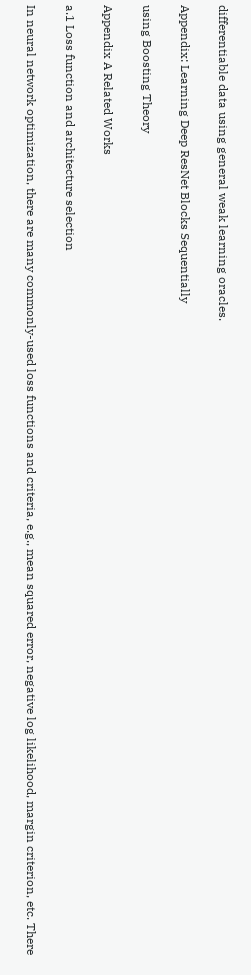differentiable data using general weak learning oracles.

Appendix: Learning Deep ResNet Blocks Sequentially

using Boosting Theory

Appendix A Related Works

a.1 Loss function and architecture selection

In neural network optimization, there are many commonly-used loss functions and criteria, e.g., mean squared error, negative log likelihood, margin criterion, etc. There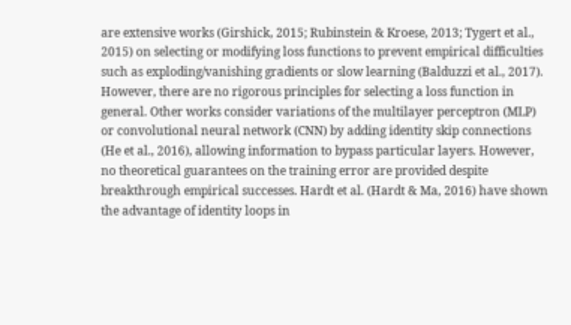are extensive works (Girshick, 2015; Rubinstein & Kroese, 2013; Tygert et al., 2015) on selecting or modifying loss functions to prevent empirical difficulties such as exploding/vanishing gradients or slow learning (Balduzzi et al., 2017). However, there are no rigorous principles for selecting a loss function in general. Other works consider variations of the multilayer perceptron (MLP) or convolutional neural network (CNN) by adding identity skip connections (He et al., 2016), allowing information to bypass particular layers. However, no theoretical guarantees on the training error are provided despite breakthrough empirical successes. Hardt et al. (Hardt & Ma, 2016) have shown the advantage of identity loops in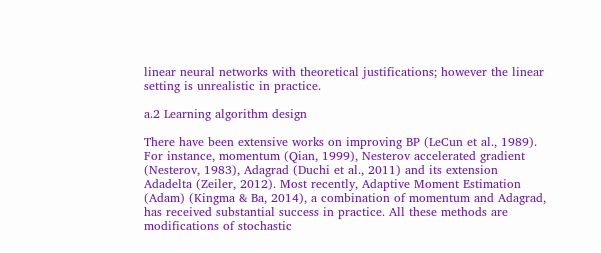linear neural networks with theoretical justifications; however the linear setting is unrealistic in practice.

a.2 Learning algorithm design

There have been extensive works on improving BP (LeCun et al., 1989). For instance, momentum (Qian, 1999), Nesterov accelerated gradient (Nesterov, 1983), Adagrad (Duchi et al., 2011) and its extension Adadelta (Zeiler, 2012). Most recently, Adaptive Moment Estimation (Adam) (Kingma & Ba, 2014), a combination of momentum and Adagrad, has received substantial success in practice. All these methods are modifications of stochastic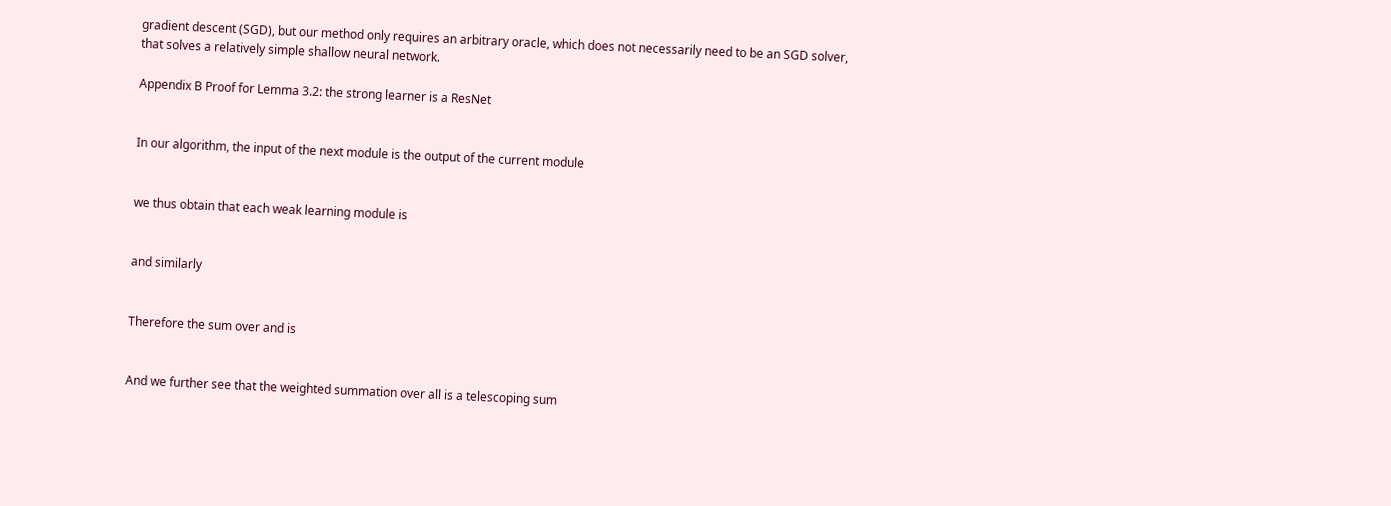gradient descent (SGD), but our method only requires an arbitrary oracle, which does not necessarily need to be an SGD solver, that solves a relatively simple shallow neural network.

Appendix B Proof for Lemma 3.2: the strong learner is a ResNet


In our algorithm, the input of the next module is the output of the current module


we thus obtain that each weak learning module is


and similarly


Therefore the sum over and is


And we further see that the weighted summation over all is a telescoping sum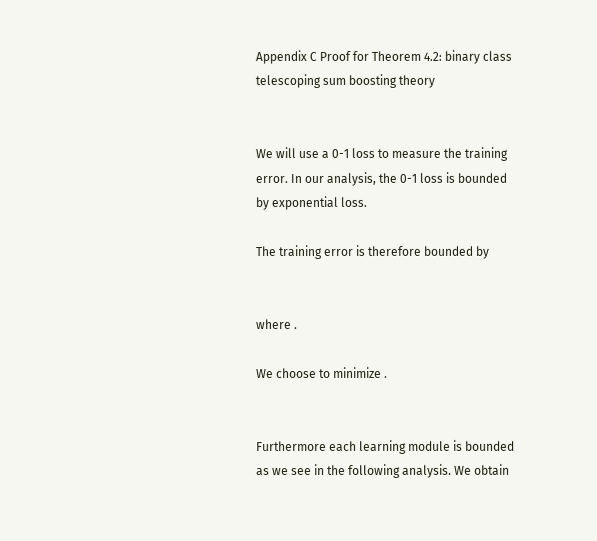Appendix C Proof for Theorem 4.2: binary class telescoping sum boosting theory


We will use a 0-1 loss to measure the training error. In our analysis, the 0-1 loss is bounded by exponential loss.

The training error is therefore bounded by


where .

We choose to minimize .


Furthermore each learning module is bounded as we see in the following analysis. We obtain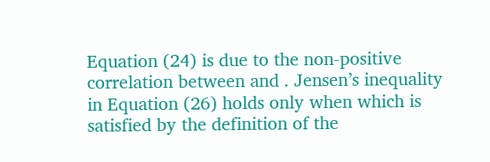Equation (24) is due to the non-positive correlation between and . Jensen’s inequality in Equation (26) holds only when which is satisfied by the definition of the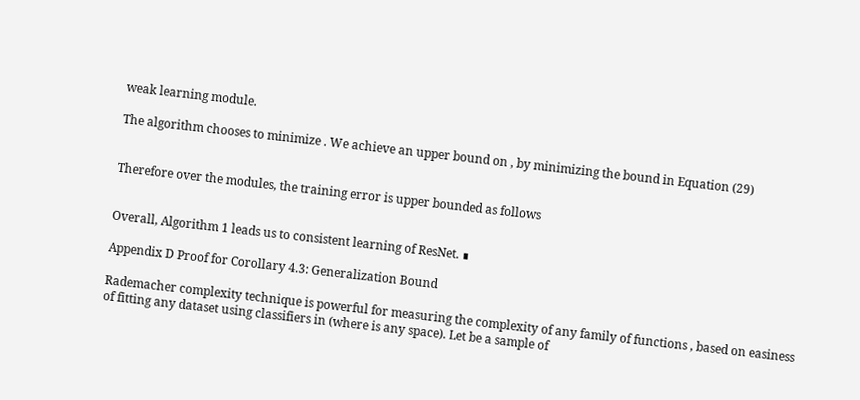weak learning module.

The algorithm chooses to minimize . We achieve an upper bound on , by minimizing the bound in Equation (29)


Therefore over the modules, the training error is upper bounded as follows


Overall, Algorithm 1 leads us to consistent learning of ResNet. ∎

Appendix D Proof for Corollary 4.3: Generalization Bound

Rademacher complexity technique is powerful for measuring the complexity of any family of functions , based on easiness of fitting any dataset using classifiers in (where is any space). Let be a sample of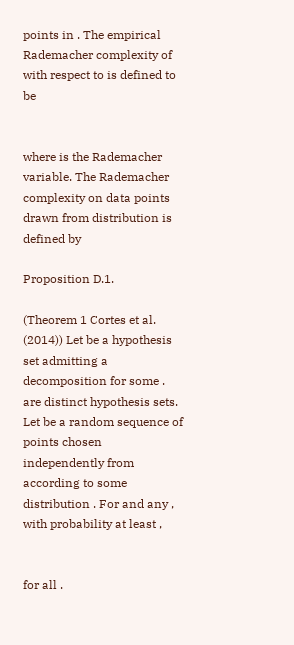points in . The empirical Rademacher complexity of with respect to is defined to be


where is the Rademacher variable. The Rademacher complexity on data points drawn from distribution is defined by

Proposition D.1.

(Theorem 1 Cortes et al. (2014)) Let be a hypothesis set admitting a decomposition for some . are distinct hypothesis sets. Let be a random sequence of points chosen independently from according to some distribution . For and any , with probability at least ,


for all .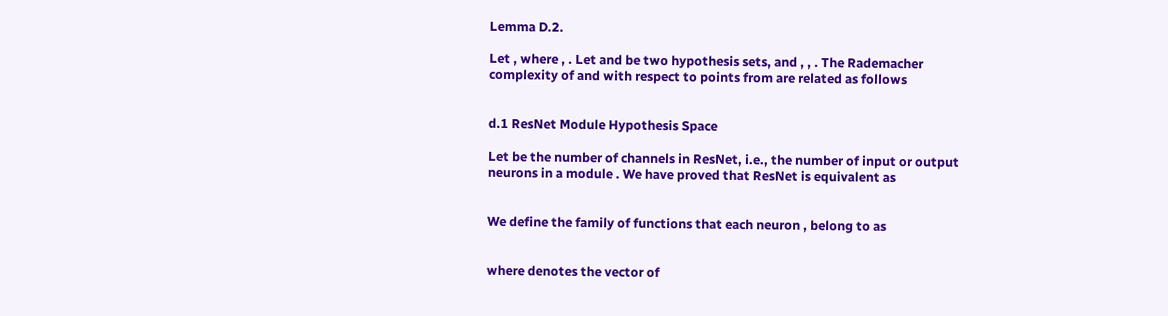Lemma D.2.

Let , where , . Let and be two hypothesis sets, and , , . The Rademacher complexity of and with respect to points from are related as follows


d.1 ResNet Module Hypothesis Space

Let be the number of channels in ResNet, i.e., the number of input or output neurons in a module . We have proved that ResNet is equivalent as


We define the family of functions that each neuron , belong to as


where denotes the vector of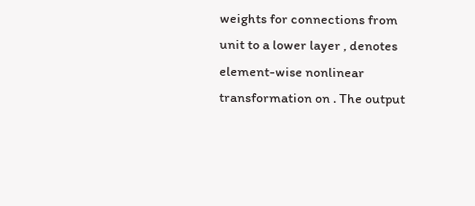weights for connections from unit to a lower layer , denotes element-wise nonlinear transformation on . The output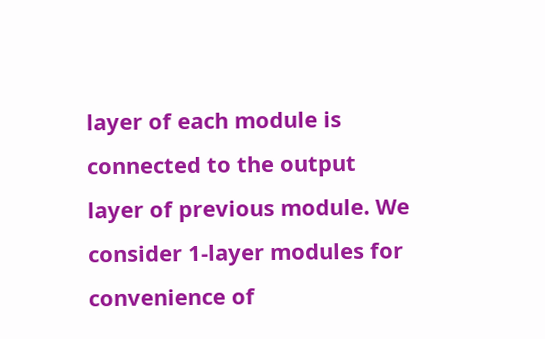layer of each module is connected to the output layer of previous module. We consider 1-layer modules for convenience of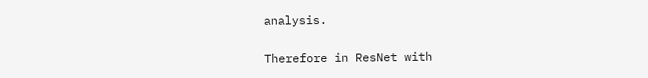analysis.

Therefore in ResNet with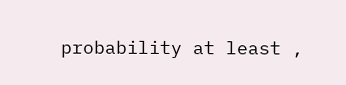probability at least ,